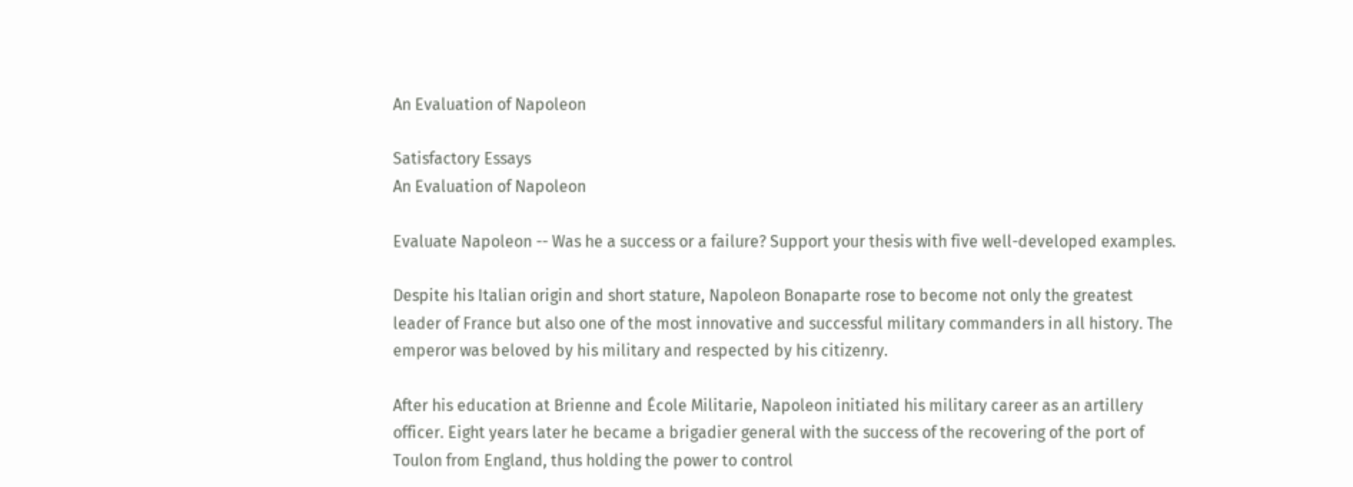An Evaluation of Napoleon

Satisfactory Essays
An Evaluation of Napoleon

Evaluate Napoleon -- Was he a success or a failure? Support your thesis with five well-developed examples.

Despite his Italian origin and short stature, Napoleon Bonaparte rose to become not only the greatest leader of France but also one of the most innovative and successful military commanders in all history. The emperor was beloved by his military and respected by his citizenry.

After his education at Brienne and École Militarie, Napoleon initiated his military career as an artillery officer. Eight years later he became a brigadier general with the success of the recovering of the port of Toulon from England, thus holding the power to control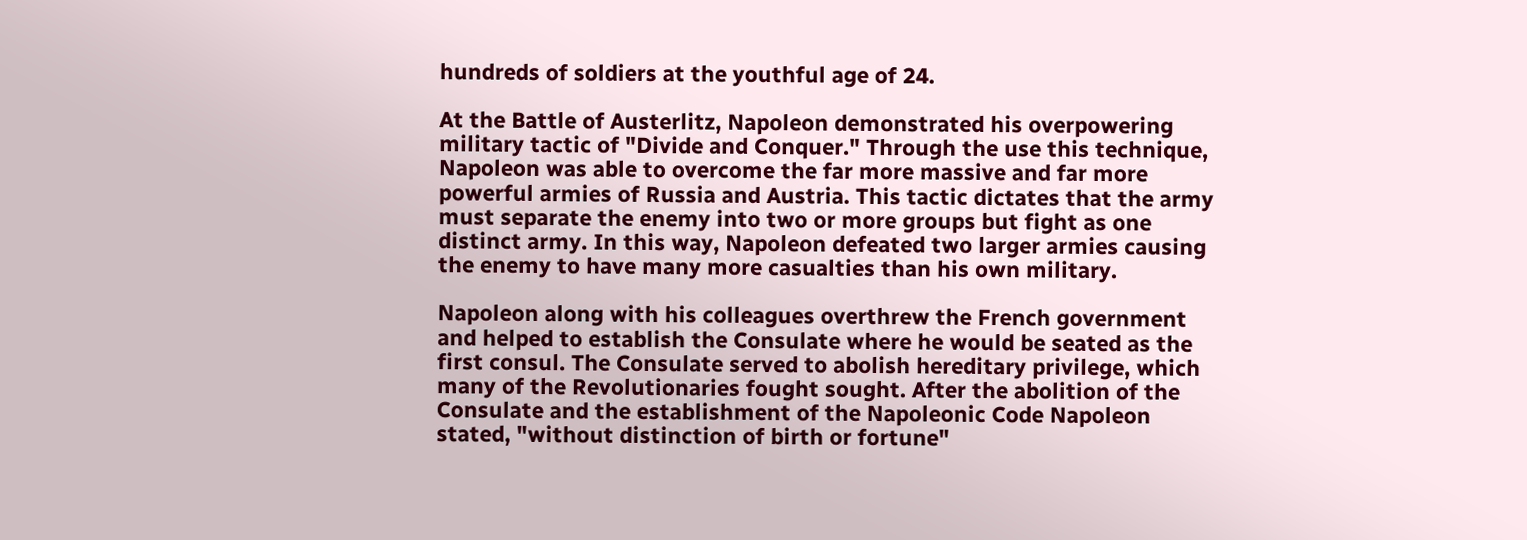hundreds of soldiers at the youthful age of 24.

At the Battle of Austerlitz, Napoleon demonstrated his overpowering military tactic of "Divide and Conquer." Through the use this technique, Napoleon was able to overcome the far more massive and far more powerful armies of Russia and Austria. This tactic dictates that the army must separate the enemy into two or more groups but fight as one distinct army. In this way, Napoleon defeated two larger armies causing the enemy to have many more casualties than his own military.

Napoleon along with his colleagues overthrew the French government and helped to establish the Consulate where he would be seated as the first consul. The Consulate served to abolish hereditary privilege, which many of the Revolutionaries fought sought. After the abolition of the Consulate and the establishment of the Napoleonic Code Napoleon stated, "without distinction of birth or fortune"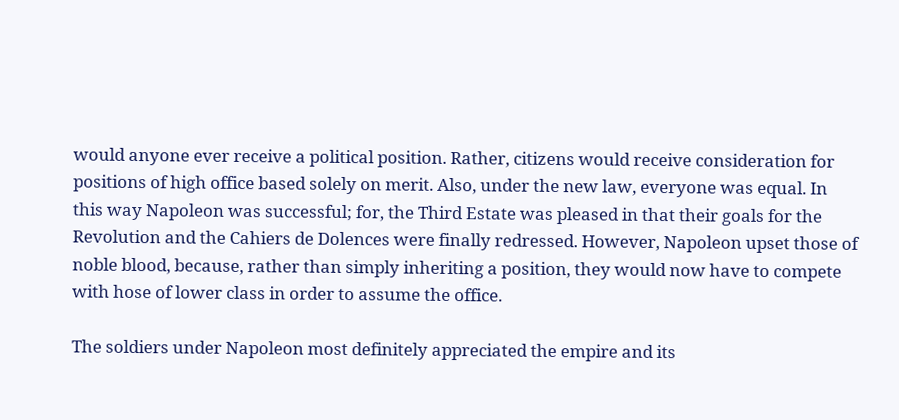would anyone ever receive a political position. Rather, citizens would receive consideration for positions of high office based solely on merit. Also, under the new law, everyone was equal. In this way Napoleon was successful; for, the Third Estate was pleased in that their goals for the Revolution and the Cahiers de Dolences were finally redressed. However, Napoleon upset those of noble blood, because, rather than simply inheriting a position, they would now have to compete with hose of lower class in order to assume the office.

The soldiers under Napoleon most definitely appreciated the empire and its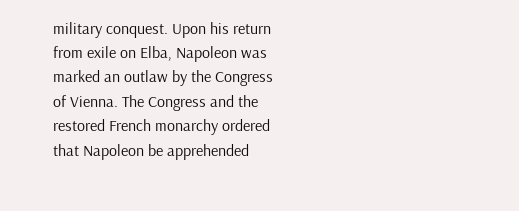military conquest. Upon his return from exile on Elba, Napoleon was marked an outlaw by the Congress of Vienna. The Congress and the restored French monarchy ordered that Napoleon be apprehended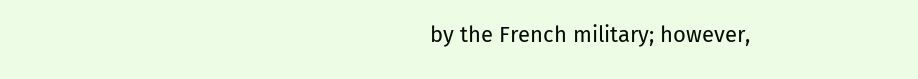by the French military; however,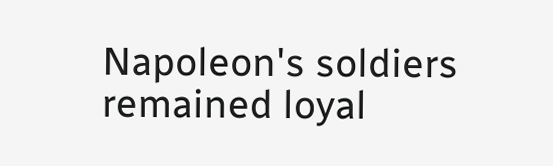Napoleon's soldiers remained loyal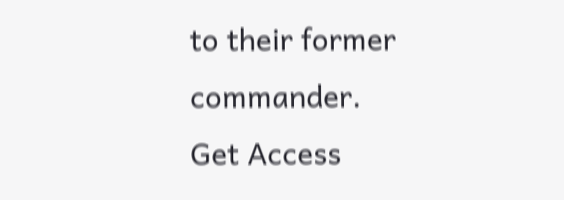to their former commander.
Get Access